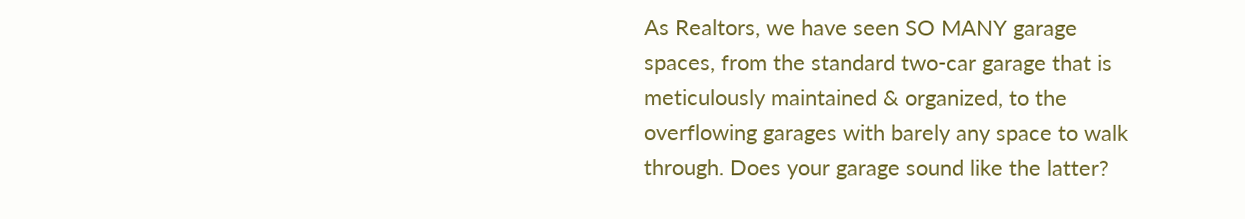As Realtors, we have seen SO MANY garage spaces, from the standard two-car garage that is meticulously maintained & organized, to the overflowing garages with barely any space to walk through. Does your garage sound like the latter?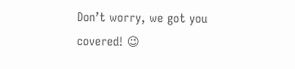Don’t worry, we got you covered! 😉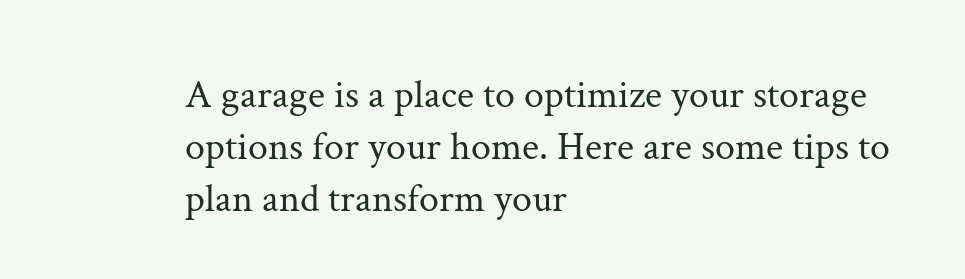A garage is a place to optimize your storage options for your home. Here are some tips to plan and transform your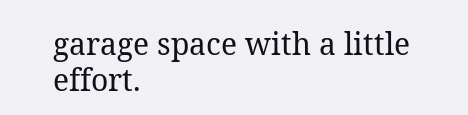garage space with a little effort.